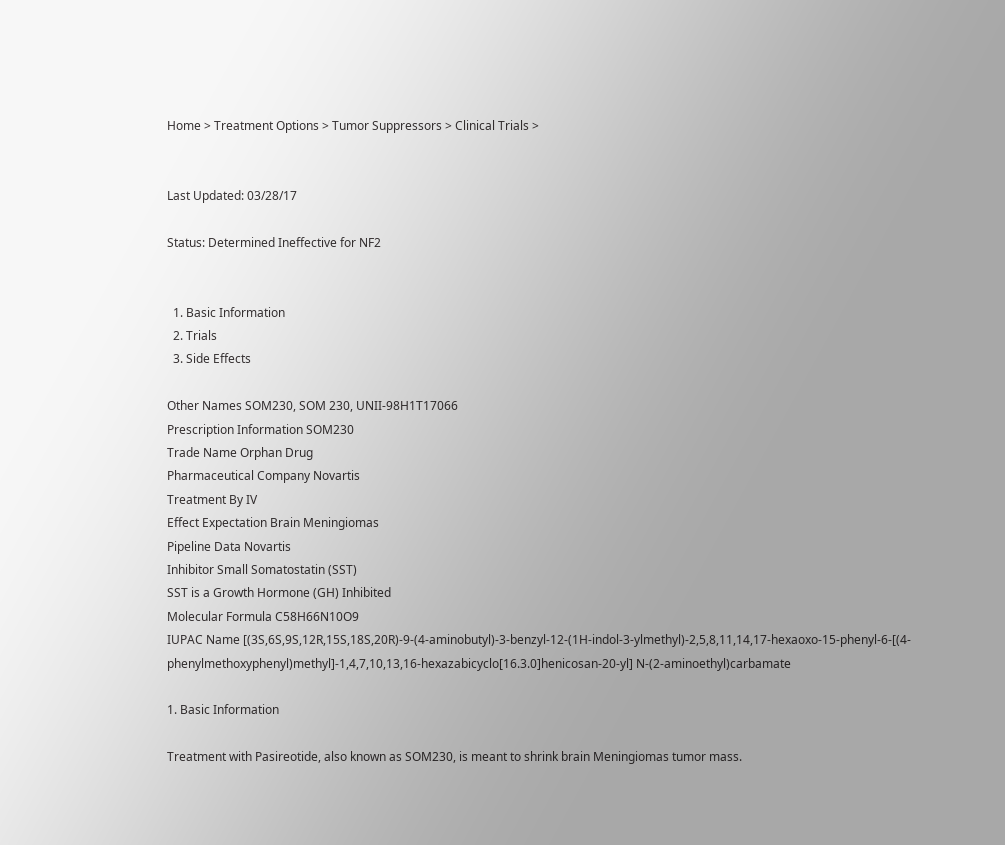Home > Treatment Options > Tumor Suppressors > Clinical Trials >


Last Updated: 03/28/17

Status: Determined Ineffective for NF2


  1. Basic Information
  2. Trials
  3. Side Effects

Other Names SOM230, SOM 230, UNII-98H1T17066
Prescription Information SOM230
Trade Name Orphan Drug
Pharmaceutical Company Novartis
Treatment By IV
Effect Expectation Brain Meningiomas
Pipeline Data Novartis
Inhibitor Small Somatostatin (SST)
SST is a Growth Hormone (GH) Inhibited
Molecular Formula C58H66N10O9
IUPAC Name [(3S,6S,9S,12R,15S,18S,20R)-9-(4-aminobutyl)-3-benzyl-12-(1H-indol-3-ylmethyl)-2,5,8,11,14,17-hexaoxo-15-phenyl-6-[(4-phenylmethoxyphenyl)methyl]-1,4,7,10,13,16-hexazabicyclo[16.3.0]henicosan-20-yl] N-(2-aminoethyl)carbamate

1. Basic Information

Treatment with Pasireotide, also known as SOM230, is meant to shrink brain Meningiomas tumor mass.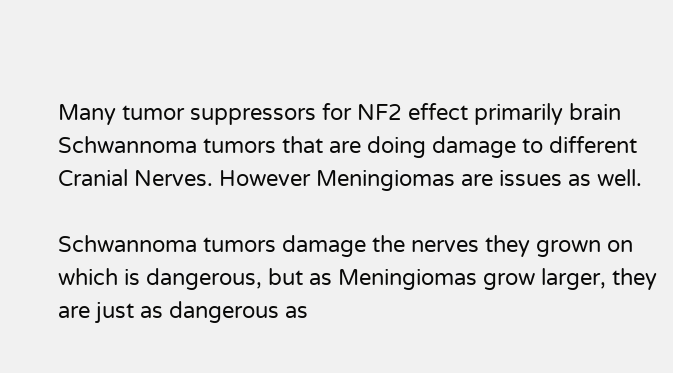Many tumor suppressors for NF2 effect primarily brain Schwannoma tumors that are doing damage to different Cranial Nerves. However Meningiomas are issues as well.

Schwannoma tumors damage the nerves they grown on which is dangerous, but as Meningiomas grow larger, they are just as dangerous as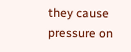they cause pressure on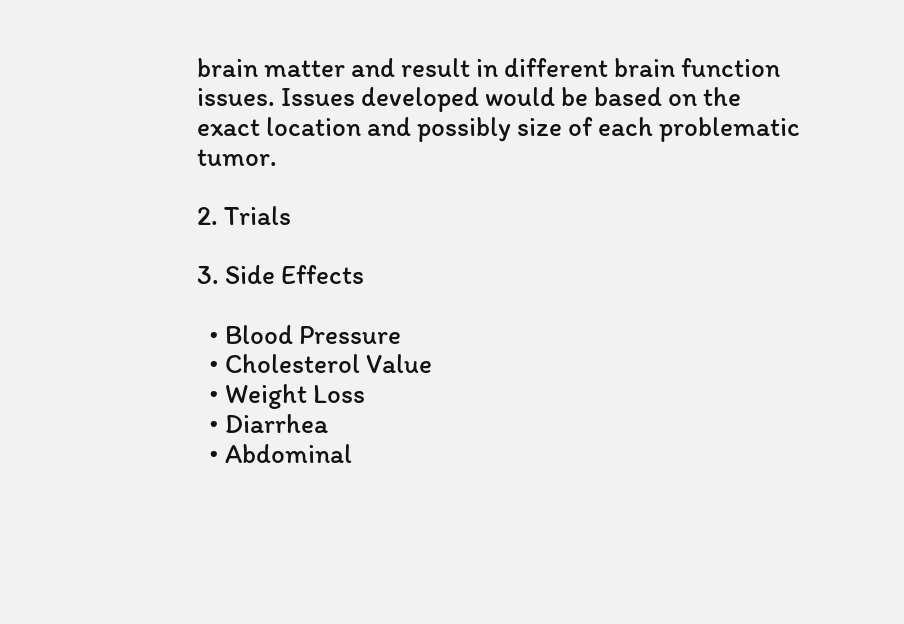brain matter and result in different brain function issues. Issues developed would be based on the exact location and possibly size of each problematic tumor.

2. Trials

3. Side Effects

  • Blood Pressure
  • Cholesterol Value
  • Weight Loss
  • Diarrhea
  • Abdominal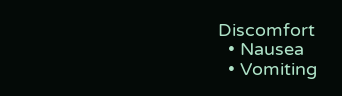Discomfort
  • Nausea
  • Vomiting